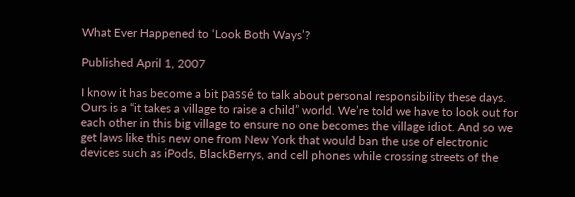What Ever Happened to ‘Look Both Ways’?

Published April 1, 2007

I know it has become a bit passé to talk about personal responsibility these days. Ours is a “it takes a village to raise a child” world. We’re told we have to look out for each other in this big village to ensure no one becomes the village idiot. And so we get laws like this new one from New York that would ban the use of electronic devices such as iPods, BlackBerrys, and cell phones while crossing streets of the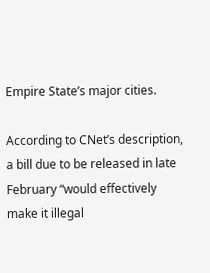Empire State’s major cities.

According to CNet’s description, a bill due to be released in late February “would effectively make it illegal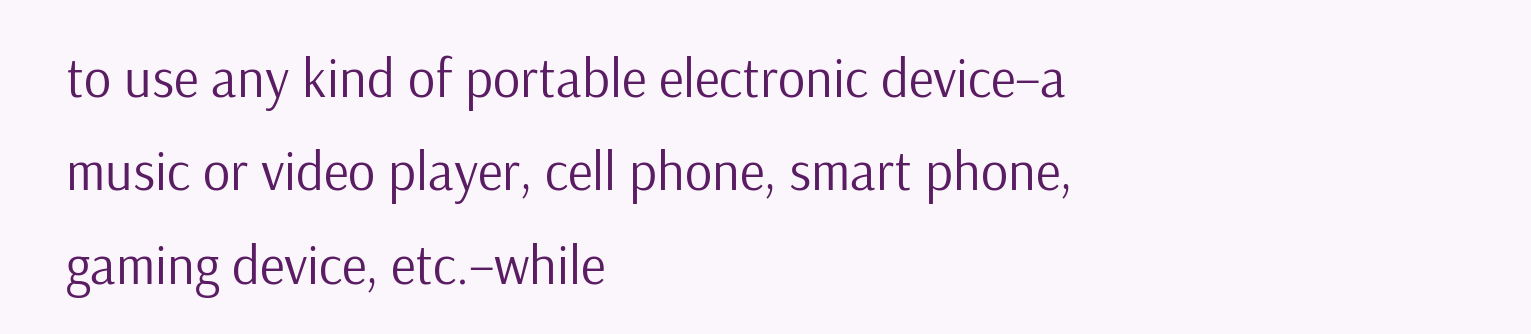to use any kind of portable electronic device–a music or video player, cell phone, smart phone, gaming device, etc.–while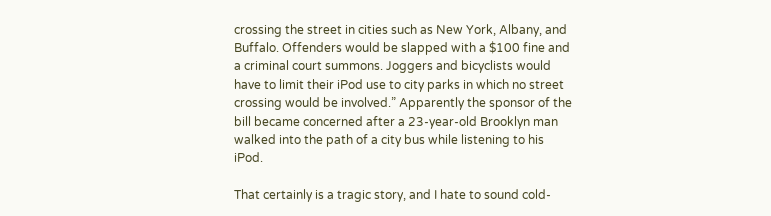crossing the street in cities such as New York, Albany, and Buffalo. Offenders would be slapped with a $100 fine and a criminal court summons. Joggers and bicyclists would have to limit their iPod use to city parks in which no street crossing would be involved.” Apparently the sponsor of the bill became concerned after a 23-year-old Brooklyn man walked into the path of a city bus while listening to his iPod.

That certainly is a tragic story, and I hate to sound cold-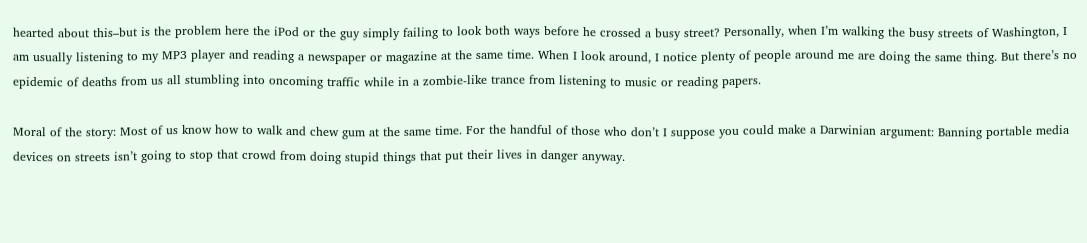hearted about this–but is the problem here the iPod or the guy simply failing to look both ways before he crossed a busy street? Personally, when I’m walking the busy streets of Washington, I am usually listening to my MP3 player and reading a newspaper or magazine at the same time. When I look around, I notice plenty of people around me are doing the same thing. But there’s no epidemic of deaths from us all stumbling into oncoming traffic while in a zombie-like trance from listening to music or reading papers.

Moral of the story: Most of us know how to walk and chew gum at the same time. For the handful of those who don’t I suppose you could make a Darwinian argument: Banning portable media devices on streets isn’t going to stop that crowd from doing stupid things that put their lives in danger anyway.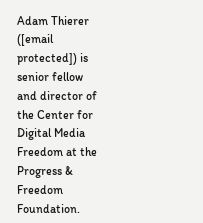Adam Thierer ([email protected]) is senior fellow and director of the Center for Digital Media Freedom at the Progress & Freedom Foundation.